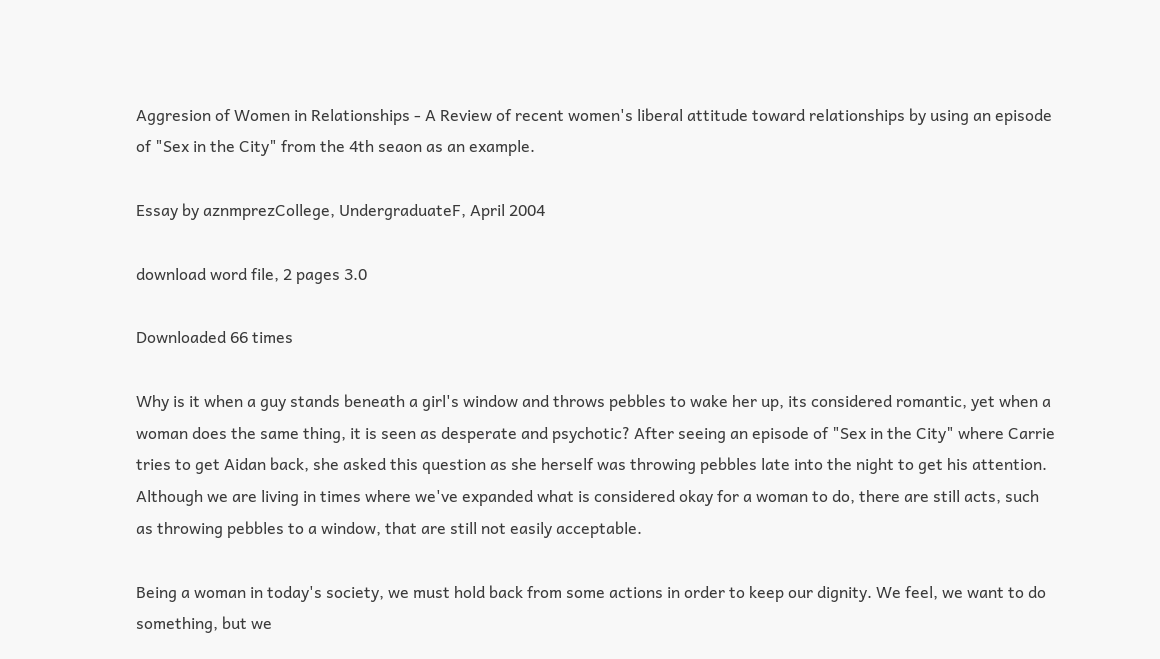Aggresion of Women in Relationships - A Review of recent women's liberal attitude toward relationships by using an episode of "Sex in the City" from the 4th seaon as an example.

Essay by aznmprezCollege, UndergraduateF, April 2004

download word file, 2 pages 3.0

Downloaded 66 times

Why is it when a guy stands beneath a girl's window and throws pebbles to wake her up, its considered romantic, yet when a woman does the same thing, it is seen as desperate and psychotic? After seeing an episode of "Sex in the City" where Carrie tries to get Aidan back, she asked this question as she herself was throwing pebbles late into the night to get his attention. Although we are living in times where we've expanded what is considered okay for a woman to do, there are still acts, such as throwing pebbles to a window, that are still not easily acceptable.

Being a woman in today's society, we must hold back from some actions in order to keep our dignity. We feel, we want to do something, but we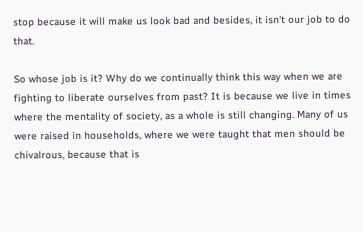stop because it will make us look bad and besides, it isn't our job to do that.

So whose job is it? Why do we continually think this way when we are fighting to liberate ourselves from past? It is because we live in times where the mentality of society, as a whole is still changing. Many of us were raised in households, where we were taught that men should be chivalrous, because that is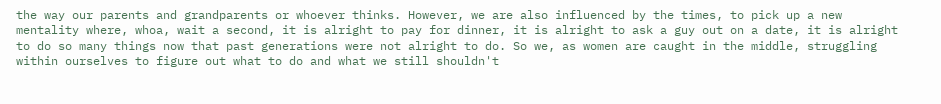the way our parents and grandparents or whoever thinks. However, we are also influenced by the times, to pick up a new mentality where, whoa, wait a second, it is alright to pay for dinner, it is alright to ask a guy out on a date, it is alright to do so many things now that past generations were not alright to do. So we, as women are caught in the middle, struggling within ourselves to figure out what to do and what we still shouldn't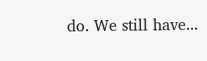do. We still have...